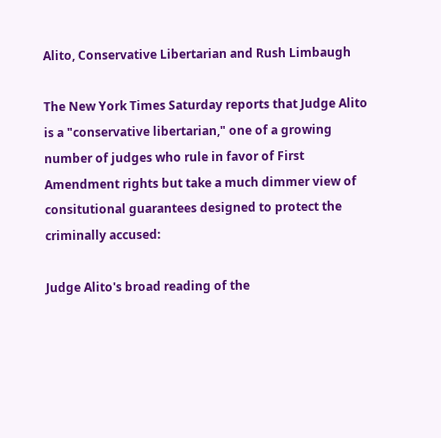Alito, Conservative Libertarian and Rush Limbaugh

The New York Times Saturday reports that Judge Alito is a "conservative libertarian," one of a growing number of judges who rule in favor of First Amendment rights but take a much dimmer view of consitutional guarantees designed to protect the criminally accused:

Judge Alito's broad reading of the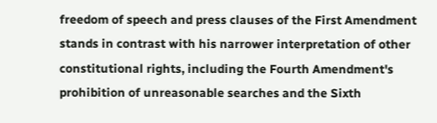freedom of speech and press clauses of the First Amendment stands in contrast with his narrower interpretation of other constitutional rights, including the Fourth Amendment's prohibition of unreasonable searches and the Sixth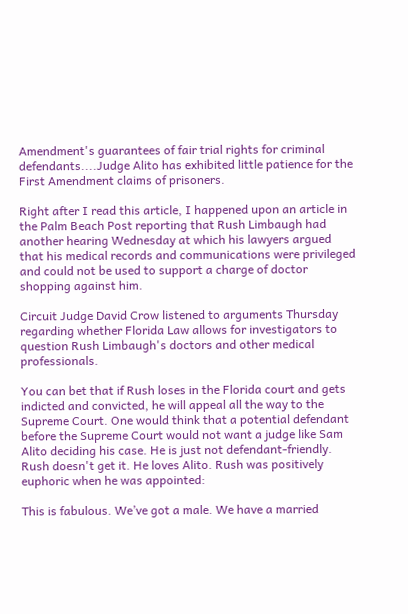Amendment's guarantees of fair trial rights for criminal defendants....Judge Alito has exhibited little patience for the First Amendment claims of prisoners.

Right after I read this article, I happened upon an article in the Palm Beach Post reporting that Rush Limbaugh had another hearing Wednesday at which his lawyers argued that his medical records and communications were privileged and could not be used to support a charge of doctor shopping against him.

Circuit Judge David Crow listened to arguments Thursday regarding whether Florida Law allows for investigators to question Rush Limbaugh's doctors and other medical professionals.

You can bet that if Rush loses in the Florida court and gets indicted and convicted, he will appeal all the way to the Supreme Court. One would think that a potential defendant before the Supreme Court would not want a judge like Sam Alito deciding his case. He is just not defendant-friendly. Rush doesn't get it. He loves Alito. Rush was positively euphoric when he was appointed:

This is fabulous. We’ve got a male. We have a married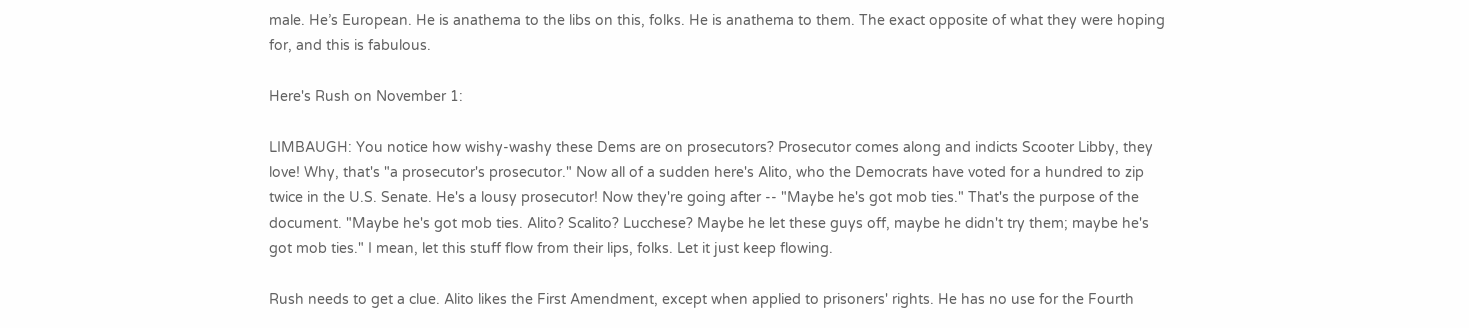male. He’s European. He is anathema to the libs on this, folks. He is anathema to them. The exact opposite of what they were hoping for, and this is fabulous.

Here's Rush on November 1:

LIMBAUGH: You notice how wishy-washy these Dems are on prosecutors? Prosecutor comes along and indicts Scooter Libby, they love! Why, that's "a prosecutor's prosecutor." Now all of a sudden here's Alito, who the Democrats have voted for a hundred to zip twice in the U.S. Senate. He's a lousy prosecutor! Now they're going after -- "Maybe he's got mob ties." That's the purpose of the document. "Maybe he's got mob ties. Alito? Scalito? Lucchese? Maybe he let these guys off, maybe he didn't try them; maybe he's got mob ties." I mean, let this stuff flow from their lips, folks. Let it just keep flowing.

Rush needs to get a clue. Alito likes the First Amendment, except when applied to prisoners' rights. He has no use for the Fourth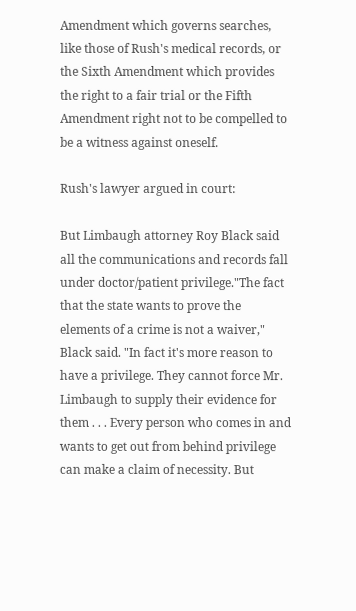Amendment which governs searches, like those of Rush's medical records, or the Sixth Amendment which provides the right to a fair trial or the Fifth Amendment right not to be compelled to be a witness against oneself.

Rush's lawyer argued in court:

But Limbaugh attorney Roy Black said all the communications and records fall under doctor/patient privilege."The fact that the state wants to prove the elements of a crime is not a waiver," Black said. "In fact it's more reason to have a privilege. They cannot force Mr. Limbaugh to supply their evidence for them . . . Every person who comes in and wants to get out from behind privilege can make a claim of necessity. But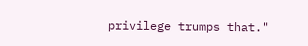privilege trumps that."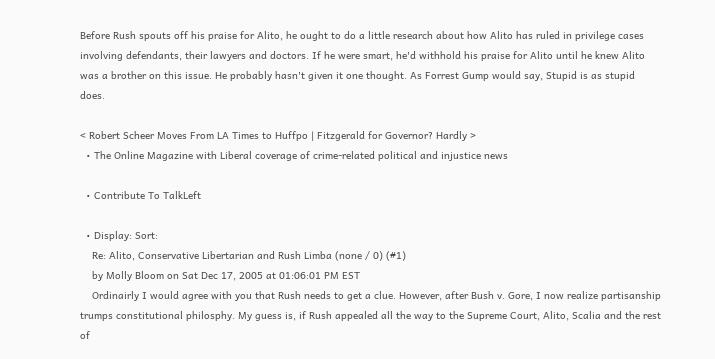Before Rush spouts off his praise for Alito, he ought to do a little research about how Alito has ruled in privilege cases involving defendants, their lawyers and doctors. If he were smart, he'd withhold his praise for Alito until he knew Alito was a brother on this issue. He probably hasn't given it one thought. As Forrest Gump would say, Stupid is as stupid does.

< Robert Scheer Moves From LA Times to Huffpo | Fitzgerald for Governor? Hardly >
  • The Online Magazine with Liberal coverage of crime-related political and injustice news

  • Contribute To TalkLeft

  • Display: Sort:
    Re: Alito, Conservative Libertarian and Rush Limba (none / 0) (#1)
    by Molly Bloom on Sat Dec 17, 2005 at 01:06:01 PM EST
    Ordinairly I would agree with you that Rush needs to get a clue. However, after Bush v. Gore, I now realize partisanship trumps constitutional philosphy. My guess is, if Rush appealed all the way to the Supreme Court, Alito, Scalia and the rest of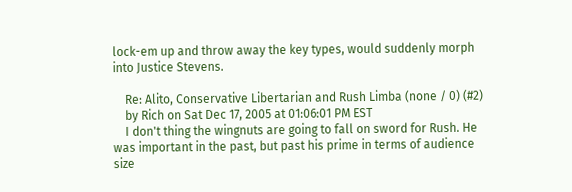lock-em up and throw away the key types, would suddenly morph into Justice Stevens.

    Re: Alito, Conservative Libertarian and Rush Limba (none / 0) (#2)
    by Rich on Sat Dec 17, 2005 at 01:06:01 PM EST
    I don't thing the wingnuts are going to fall on sword for Rush. He was important in the past, but past his prime in terms of audience size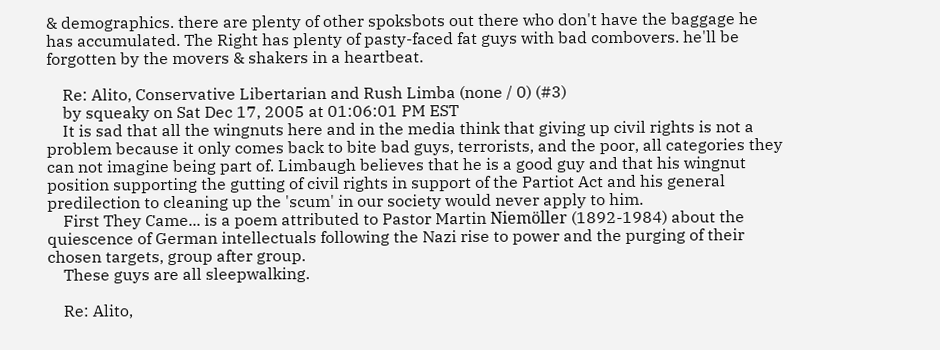& demographics. there are plenty of other spoksbots out there who don't have the baggage he has accumulated. The Right has plenty of pasty-faced fat guys with bad combovers. he'll be forgotten by the movers & shakers in a heartbeat.

    Re: Alito, Conservative Libertarian and Rush Limba (none / 0) (#3)
    by squeaky on Sat Dec 17, 2005 at 01:06:01 PM EST
    It is sad that all the wingnuts here and in the media think that giving up civil rights is not a problem because it only comes back to bite bad guys, terrorists, and the poor, all categories they can not imagine being part of. Limbaugh believes that he is a good guy and that his wingnut position supporting the gutting of civil rights in support of the Partiot Act and his general predilection to cleaning up the 'scum' in our society would never apply to him.
    First They Came... is a poem attributed to Pastor Martin Niemöller (1892-1984) about the quiescence of German intellectuals following the Nazi rise to power and the purging of their chosen targets, group after group.
    These guys are all sleepwalking.

    Re: Alito,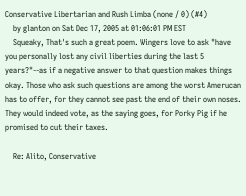Conservative Libertarian and Rush Limba (none / 0) (#4)
    by glanton on Sat Dec 17, 2005 at 01:06:01 PM EST
    Squeaky, That's such a great poem. Wingers love to ask "have you personally lost any civil liberties during the last 5 years?"--as if a negative answer to that question makes things okay. Those who ask such questions are among the worst Amerucan has to offer, for they cannot see past the end of their own noses. They would indeed vote, as the saying goes, for Porky Pig if he promised to cut their taxes.

    Re: Alito, Conservative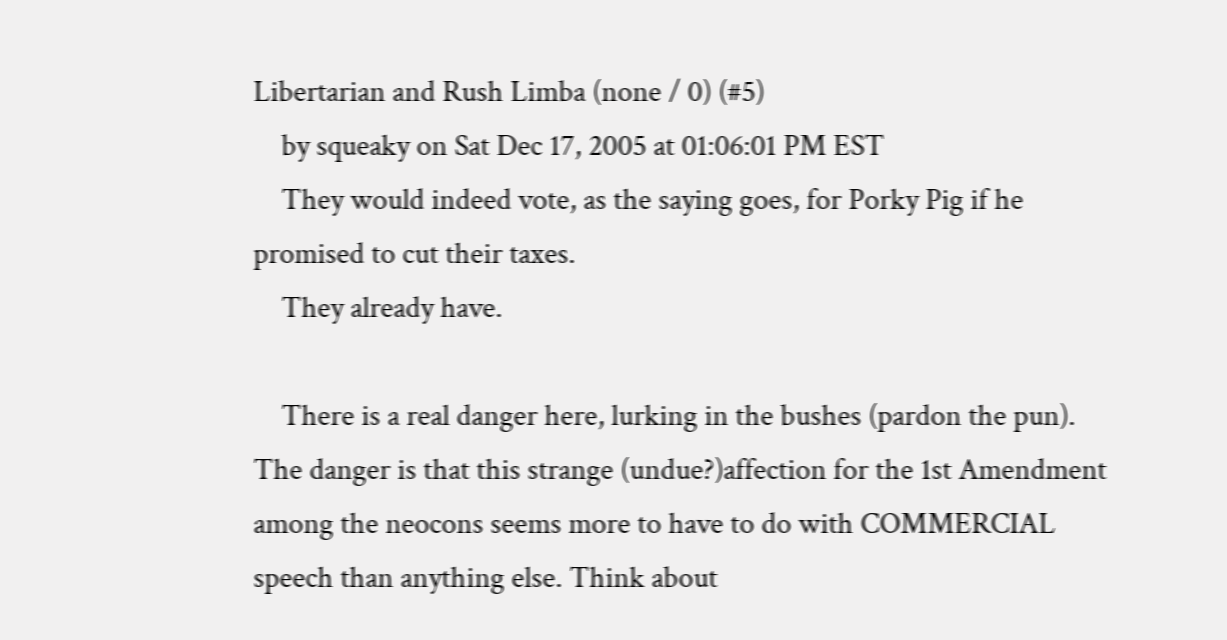Libertarian and Rush Limba (none / 0) (#5)
    by squeaky on Sat Dec 17, 2005 at 01:06:01 PM EST
    They would indeed vote, as the saying goes, for Porky Pig if he promised to cut their taxes.
    They already have.

    There is a real danger here, lurking in the bushes (pardon the pun). The danger is that this strange (undue?)affection for the 1st Amendment among the neocons seems more to have to do with COMMERCIAL speech than anything else. Think about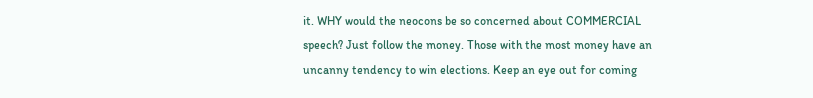it. WHY would the neocons be so concerned about COMMERCIAL speech? Just follow the money. Those with the most money have an uncanny tendency to win elections. Keep an eye out for coming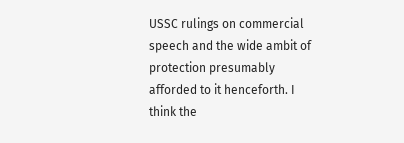USSC rulings on commercial speech and the wide ambit of protection presumably afforded to it henceforth. I think the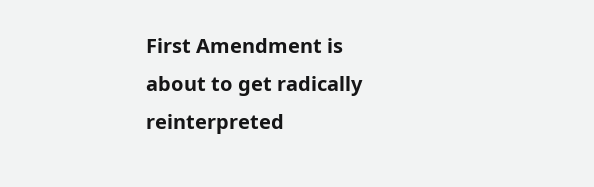First Amendment is about to get radically reinterpreted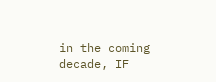in the coming decade, IF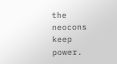the neocons keep power.